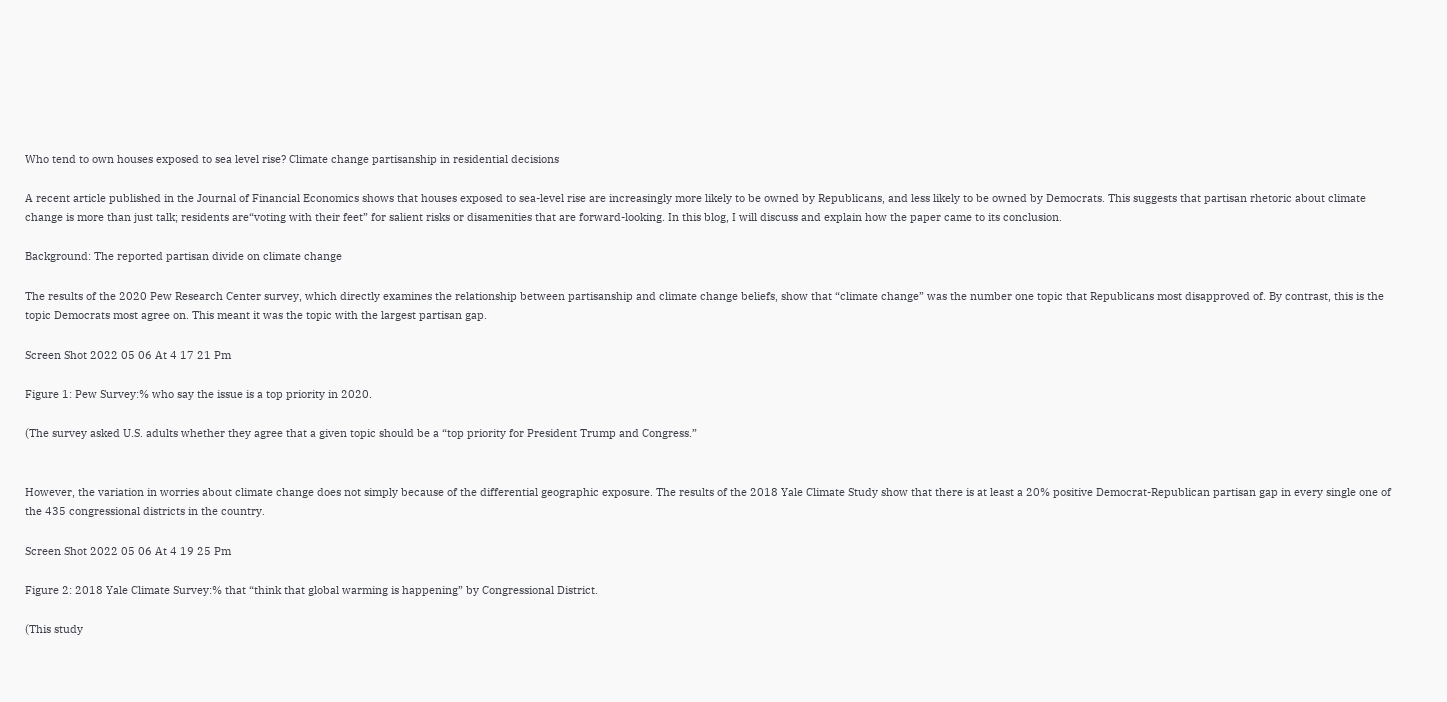Who tend to own houses exposed to sea level rise? Climate change partisanship in residential decisions

A recent article published in the Journal of Financial Economics shows that houses exposed to sea-level rise are increasingly more likely to be owned by Republicans, and less likely to be owned by Democrats. This suggests that partisan rhetoric about climate change is more than just talk; residents are“voting with their feet” for salient risks or disamenities that are forward-looking. In this blog, I will discuss and explain how the paper came to its conclusion.

Background: The reported partisan divide on climate change

The results of the 2020 Pew Research Center survey, which directly examines the relationship between partisanship and climate change beliefs, show that “climate change” was the number one topic that Republicans most disapproved of. By contrast, this is the topic Democrats most agree on. This meant it was the topic with the largest partisan gap.

Screen Shot 2022 05 06 At 4 17 21 Pm

Figure 1: Pew Survey:% who say the issue is a top priority in 2020.

(The survey asked U.S. adults whether they agree that a given topic should be a “top priority for President Trump and Congress.”


However, the variation in worries about climate change does not simply because of the differential geographic exposure. The results of the 2018 Yale Climate Study show that there is at least a 20% positive Democrat-Republican partisan gap in every single one of the 435 congressional districts in the country.

Screen Shot 2022 05 06 At 4 19 25 Pm

Figure 2: 2018 Yale Climate Survey:% that “think that global warming is happening” by Congressional District.

(This study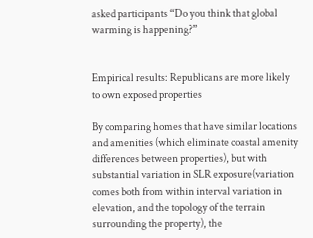asked participants “Do you think that global warming is happening?”


Empirical results: Republicans are more likely to own exposed properties

By comparing homes that have similar locations and amenities (which eliminate coastal amenity differences between properties), but with substantial variation in SLR exposure(variation comes both from within interval variation in elevation, and the topology of the terrain surrounding the property), the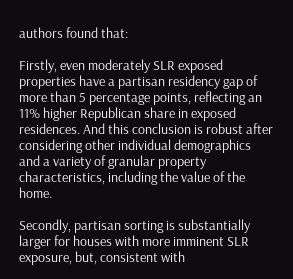authors found that:

Firstly, even moderately SLR exposed properties have a partisan residency gap of more than 5 percentage points, reflecting an 11% higher Republican share in exposed residences. And this conclusion is robust after considering other individual demographics and a variety of granular property characteristics, including the value of the home.

Secondly, partisan sorting is substantially larger for houses with more imminent SLR exposure, but, consistent with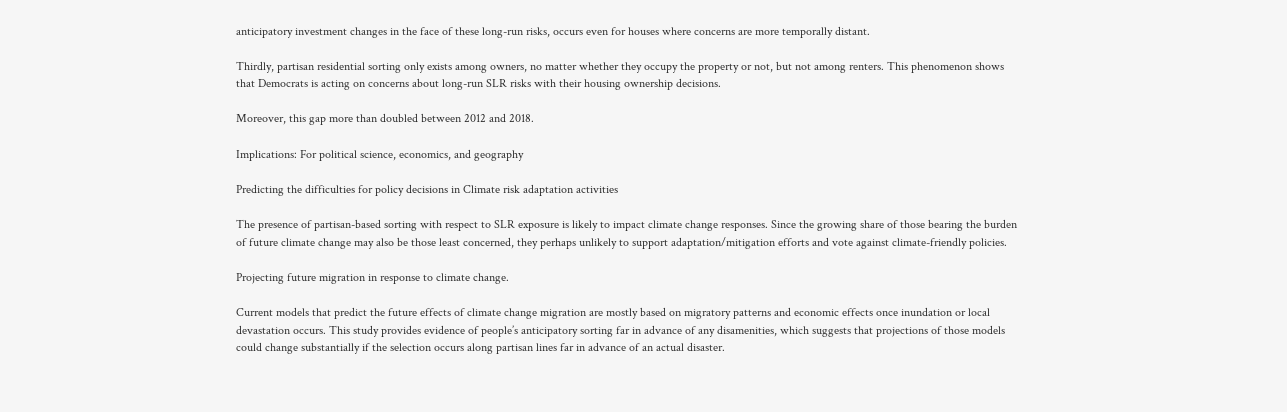anticipatory investment changes in the face of these long-run risks, occurs even for houses where concerns are more temporally distant.

Thirdly, partisan residential sorting only exists among owners, no matter whether they occupy the property or not, but not among renters. This phenomenon shows that Democrats is acting on concerns about long-run SLR risks with their housing ownership decisions.

Moreover, this gap more than doubled between 2012 and 2018.

Implications: For political science, economics, and geography

Predicting the difficulties for policy decisions in Climate risk adaptation activities

The presence of partisan-based sorting with respect to SLR exposure is likely to impact climate change responses. Since the growing share of those bearing the burden of future climate change may also be those least concerned, they perhaps unlikely to support adaptation/mitigation efforts and vote against climate-friendly policies.

Projecting future migration in response to climate change.

Current models that predict the future effects of climate change migration are mostly based on migratory patterns and economic effects once inundation or local devastation occurs. This study provides evidence of people’s anticipatory sorting far in advance of any disamenities, which suggests that projections of those models could change substantially if the selection occurs along partisan lines far in advance of an actual disaster.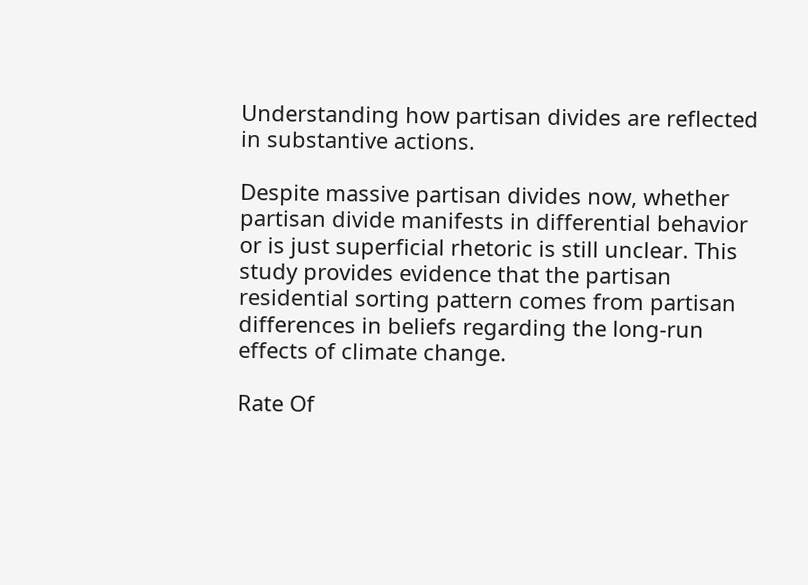Understanding how partisan divides are reflected in substantive actions.

Despite massive partisan divides now, whether partisan divide manifests in differential behavior or is just superficial rhetoric is still unclear. This study provides evidence that the partisan residential sorting pattern comes from partisan differences in beliefs regarding the long-run effects of climate change.

Rate Of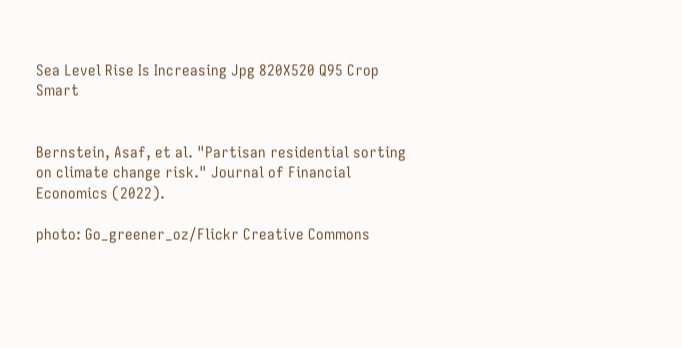Sea Level Rise Is Increasing Jpg 820X520 Q95 Crop Smart


Bernstein, Asaf, et al. "Partisan residential sorting on climate change risk." Journal of Financial Economics (2022).

photo: Go_greener_oz/Flickr Creative Commons